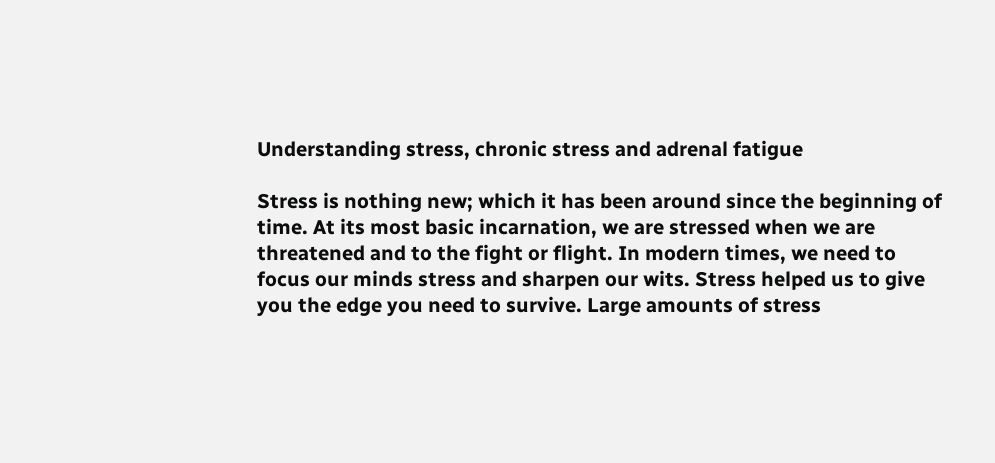Understanding stress, chronic stress and adrenal fatigue

Stress is nothing new; which it has been around since the beginning of time. At its most basic incarnation, we are stressed when we are threatened and to the fight or flight. In modern times, we need to focus our minds stress and sharpen our wits. Stress helped us to give you the edge you need to survive. Large amounts of stress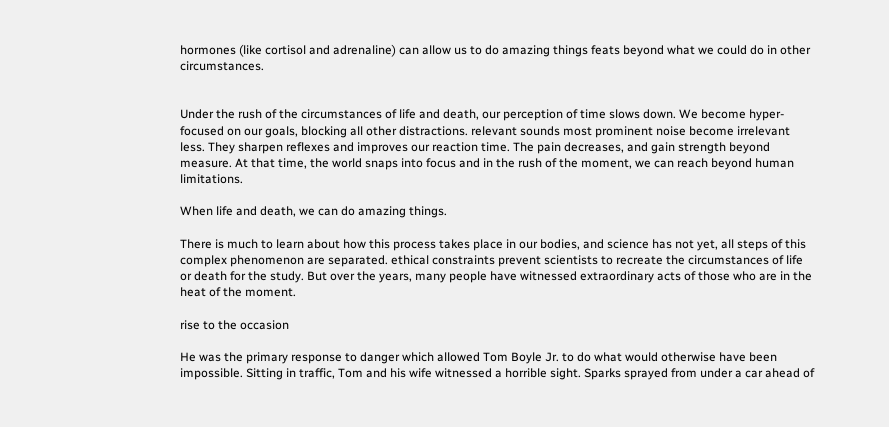hormones (like cortisol and adrenaline) can allow us to do amazing things feats beyond what we could do in other circumstances.


Under the rush of the circumstances of life and death, our perception of time slows down. We become hyper-focused on our goals, blocking all other distractions. relevant sounds most prominent noise become irrelevant less. They sharpen reflexes and improves our reaction time. The pain decreases, and gain strength beyond measure. At that time, the world snaps into focus and in the rush of the moment, we can reach beyond human limitations.

When life and death, we can do amazing things.

There is much to learn about how this process takes place in our bodies, and science has not yet, all steps of this complex phenomenon are separated. ethical constraints prevent scientists to recreate the circumstances of life or death for the study. But over the years, many people have witnessed extraordinary acts of those who are in the heat of the moment.

rise to the occasion

He was the primary response to danger which allowed Tom Boyle Jr. to do what would otherwise have been impossible. Sitting in traffic, Tom and his wife witnessed a horrible sight. Sparks sprayed from under a car ahead of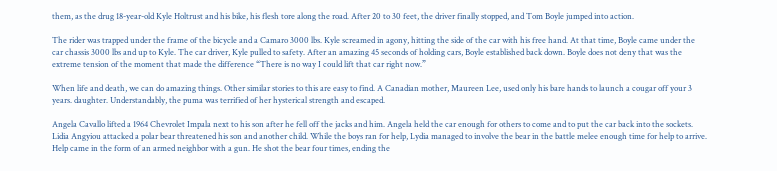them, as the drug 18-year-old Kyle Holtrust and his bike, his flesh tore along the road. After 20 to 30 feet, the driver finally stopped, and Tom Boyle jumped into action.

The rider was trapped under the frame of the bicycle and a Camaro 3000 lbs. Kyle screamed in agony, hitting the side of the car with his free hand. At that time, Boyle came under the car chassis 3000 lbs and up to Kyle. The car driver, Kyle pulled to safety. After an amazing 45 seconds of holding cars, Boyle established back down. Boyle does not deny that was the extreme tension of the moment that made the difference “There is no way I could lift that car right now.”

When life and death, we can do amazing things. Other similar stories to this are easy to find. A Canadian mother, Maureen Lee, used only his bare hands to launch a cougar off your 3 years. daughter. Understandably, the puma was terrified of her hysterical strength and escaped.

Angela Cavallo lifted a 1964 Chevrolet Impala next to his son after he fell off the jacks and him. Angela held the car enough for others to come and to put the car back into the sockets. Lidia Angyiou attacked a polar bear threatened his son and another child. While the boys ran for help, Lydia managed to involve the bear in the battle melee enough time for help to arrive. Help came in the form of an armed neighbor with a gun. He shot the bear four times, ending the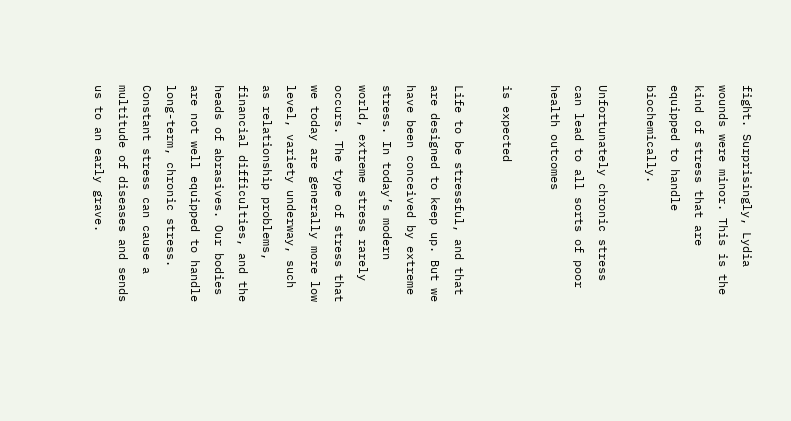fight. Surprisingly, Lydia wounds were minor. This is the kind of stress that are equipped to handle biochemically.

Unfortunately chronic stress can lead to all sorts of poor health outcomes

is expected

Life to be stressful, and that are designed to keep up. But we have been conceived by extreme stress. In today’s modern world, extreme stress rarely occurs. The type of stress that we today are generally more low level, variety underway, such as relationship problems, financial difficulties, and the heads of abrasives. Our bodies are not well equipped to handle long-term, chronic stress. Constant stress can cause a multitude of diseases and sends us to an early grave.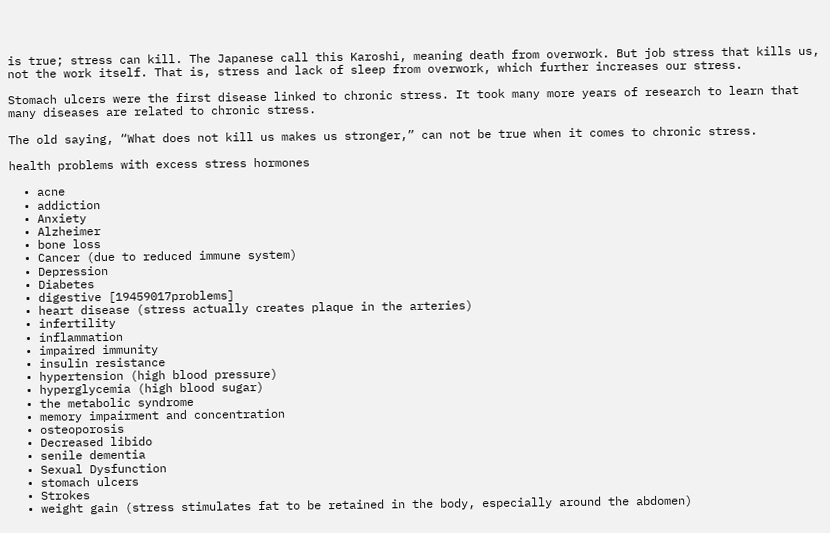is true; stress can kill. The Japanese call this Karoshi, meaning death from overwork. But job stress that kills us, not the work itself. That is, stress and lack of sleep from overwork, which further increases our stress.

Stomach ulcers were the first disease linked to chronic stress. It took many more years of research to learn that many diseases are related to chronic stress.

The old saying, “What does not kill us makes us stronger,” can not be true when it comes to chronic stress.

health problems with excess stress hormones

  • acne
  • addiction
  • Anxiety
  • Alzheimer
  • bone loss
  • Cancer (due to reduced immune system)
  • Depression
  • Diabetes
  • digestive [19459017problems]
  • heart disease (stress actually creates plaque in the arteries)
  • infertility
  • inflammation
  • impaired immunity
  • insulin resistance
  • hypertension (high blood pressure)
  • hyperglycemia (high blood sugar)
  • the metabolic syndrome
  • memory impairment and concentration
  • osteoporosis
  • Decreased libido
  • senile dementia
  • Sexual Dysfunction
  • stomach ulcers
  • Strokes
  • weight gain (stress stimulates fat to be retained in the body, especially around the abdomen)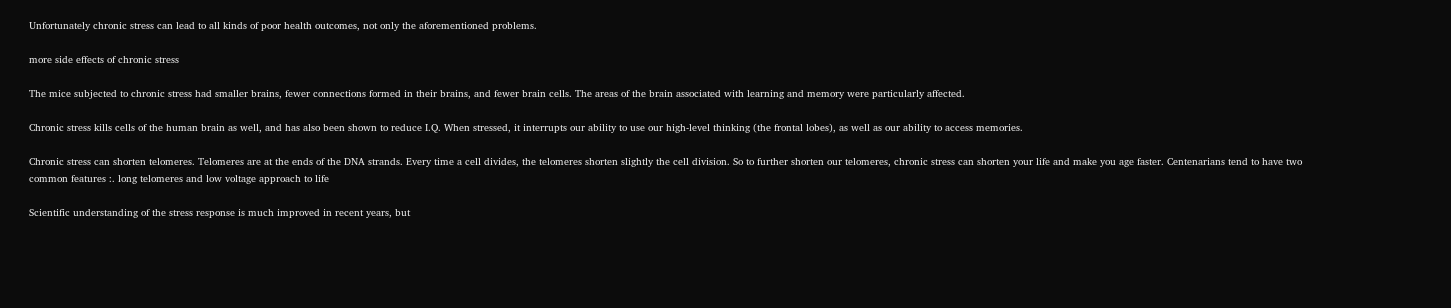Unfortunately chronic stress can lead to all kinds of poor health outcomes, not only the aforementioned problems.

more side effects of chronic stress

The mice subjected to chronic stress had smaller brains, fewer connections formed in their brains, and fewer brain cells. The areas of the brain associated with learning and memory were particularly affected.

Chronic stress kills cells of the human brain as well, and has also been shown to reduce I.Q. When stressed, it interrupts our ability to use our high-level thinking (the frontal lobes), as well as our ability to access memories.

Chronic stress can shorten telomeres. Telomeres are at the ends of the DNA strands. Every time a cell divides, the telomeres shorten slightly the cell division. So to further shorten our telomeres, chronic stress can shorten your life and make you age faster. Centenarians tend to have two common features :. long telomeres and low voltage approach to life

Scientific understanding of the stress response is much improved in recent years, but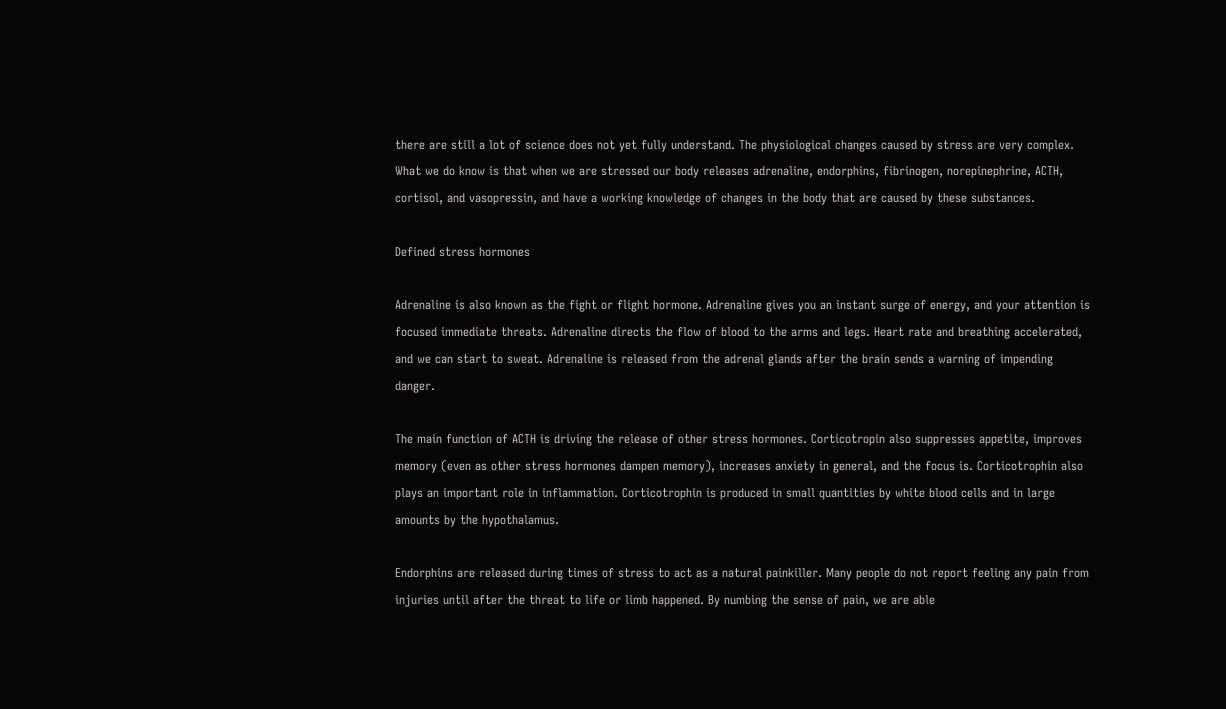there are still a lot of science does not yet fully understand. The physiological changes caused by stress are very complex. What we do know is that when we are stressed our body releases adrenaline, endorphins, fibrinogen, norepinephrine, ACTH, cortisol, and vasopressin, and have a working knowledge of changes in the body that are caused by these substances.

Defined stress hormones

Adrenaline is also known as the fight or flight hormone. Adrenaline gives you an instant surge of energy, and your attention is focused immediate threats. Adrenaline directs the flow of blood to the arms and legs. Heart rate and breathing accelerated, and we can start to sweat. Adrenaline is released from the adrenal glands after the brain sends a warning of impending danger.

The main function of ACTH is driving the release of other stress hormones. Corticotropin also suppresses appetite, improves memory (even as other stress hormones dampen memory), increases anxiety in general, and the focus is. Corticotrophin also plays an important role in inflammation. Corticotrophin is produced in small quantities by white blood cells and in large amounts by the hypothalamus.

Endorphins are released during times of stress to act as a natural painkiller. Many people do not report feeling any pain from injuries until after the threat to life or limb happened. By numbing the sense of pain, we are able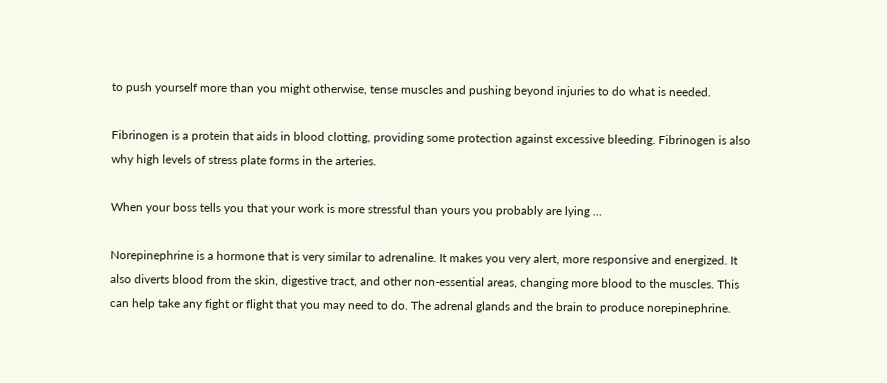to push yourself more than you might otherwise, tense muscles and pushing beyond injuries to do what is needed.

Fibrinogen is a protein that aids in blood clotting, providing some protection against excessive bleeding. Fibrinogen is also why high levels of stress plate forms in the arteries.

When your boss tells you that your work is more stressful than yours you probably are lying …

Norepinephrine is a hormone that is very similar to adrenaline. It makes you very alert, more responsive and energized. It also diverts blood from the skin, digestive tract, and other non-essential areas, changing more blood to the muscles. This can help take any fight or flight that you may need to do. The adrenal glands and the brain to produce norepinephrine.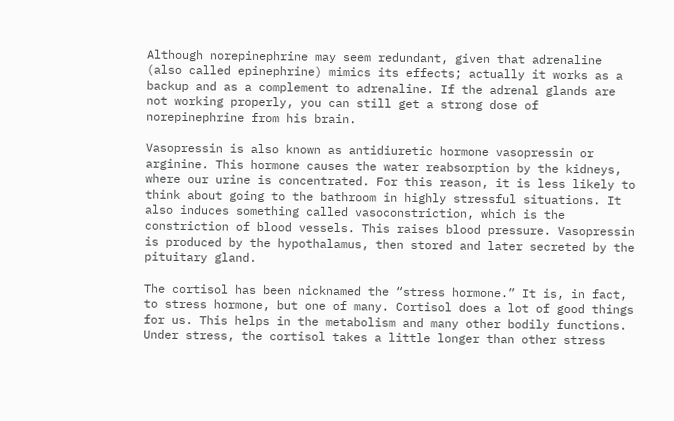Although norepinephrine may seem redundant, given that adrenaline (also called epinephrine) mimics its effects; actually it works as a backup and as a complement to adrenaline. If the adrenal glands are not working properly, you can still get a strong dose of norepinephrine from his brain.

Vasopressin is also known as antidiuretic hormone vasopressin or arginine. This hormone causes the water reabsorption by the kidneys, where our urine is concentrated. For this reason, it is less likely to think about going to the bathroom in highly stressful situations. It also induces something called vasoconstriction, which is the constriction of blood vessels. This raises blood pressure. Vasopressin is produced by the hypothalamus, then stored and later secreted by the pituitary gland.

The cortisol has been nicknamed the “stress hormone.” It is, in fact, to stress hormone, but one of many. Cortisol does a lot of good things for us. This helps in the metabolism and many other bodily functions. Under stress, the cortisol takes a little longer than other stress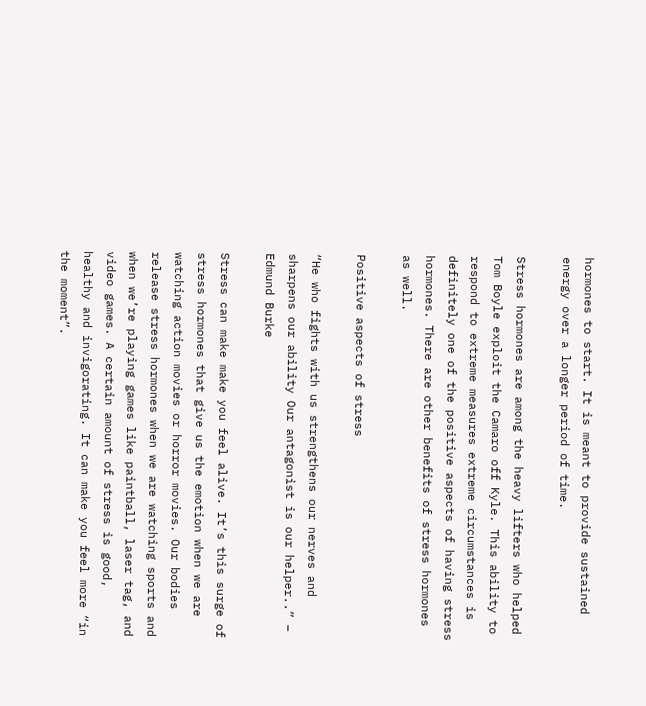hormones to start. It is meant to provide sustained energy over a longer period of time.

Stress hormones are among the heavy lifters who helped Tom Boyle exploit the Camaro off Kyle. This ability to respond to extreme measures extreme circumstances is definitely one of the positive aspects of having stress hormones. There are other benefits of stress hormones as well.

Positive aspects of stress

“He who fights with us strengthens our nerves and sharpens our ability Our antagonist is our helper..” – Edmund Burke

Stress can make make you feel alive. It’s this surge of stress hormones that give us the emotion when we are watching action movies or horror movies. Our bodies release stress hormones when we are watching sports and when we’re playing games like paintball, laser tag, and video games. A certain amount of stress is good, healthy and invigorating. It can make you feel more “in the moment”.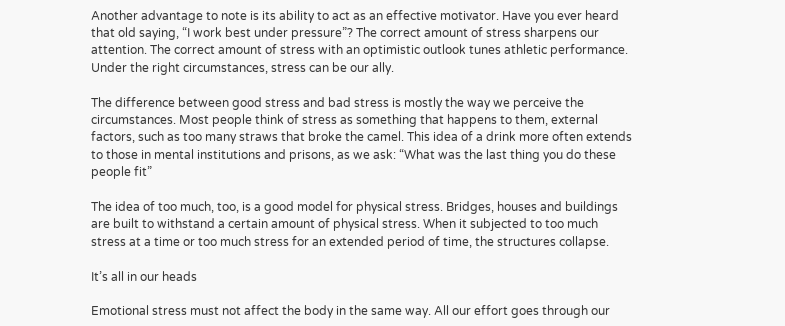Another advantage to note is its ability to act as an effective motivator. Have you ever heard that old saying, “I work best under pressure”? The correct amount of stress sharpens our attention. The correct amount of stress with an optimistic outlook tunes athletic performance. Under the right circumstances, stress can be our ally.

The difference between good stress and bad stress is mostly the way we perceive the circumstances. Most people think of stress as something that happens to them, external factors, such as too many straws that broke the camel. This idea of a drink more often extends to those in mental institutions and prisons, as we ask: “What was the last thing you do these people fit”

The idea of too much, too, is a good model for physical stress. Bridges, houses and buildings are built to withstand a certain amount of physical stress. When it subjected to too much stress at a time or too much stress for an extended period of time, the structures collapse.

It’s all in our heads

Emotional stress must not affect the body in the same way. All our effort goes through our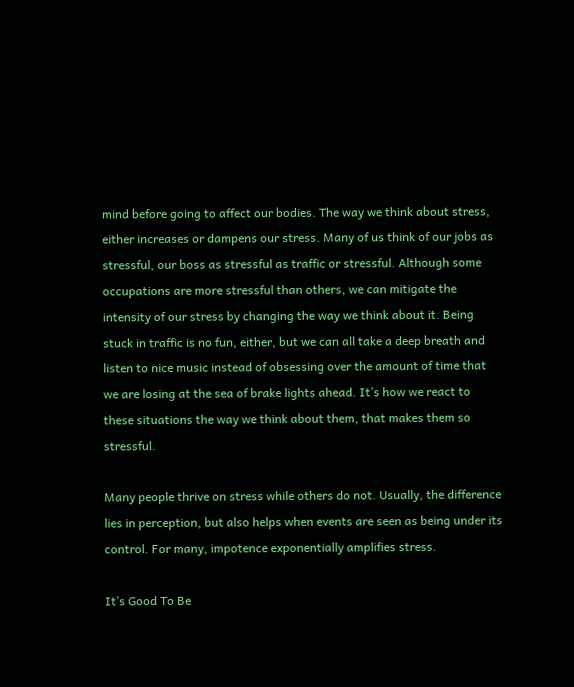mind before going to affect our bodies. The way we think about stress, either increases or dampens our stress. Many of us think of our jobs as stressful, our boss as stressful as traffic or stressful. Although some occupations are more stressful than others, we can mitigate the intensity of our stress by changing the way we think about it. Being stuck in traffic is no fun, either, but we can all take a deep breath and listen to nice music instead of obsessing over the amount of time that we are losing at the sea of brake lights ahead. It’s how we react to these situations the way we think about them, that makes them so stressful.

Many people thrive on stress while others do not. Usually, the difference lies in perception, but also helps when events are seen as being under its control. For many, impotence exponentially amplifies stress.

It’s Good To Be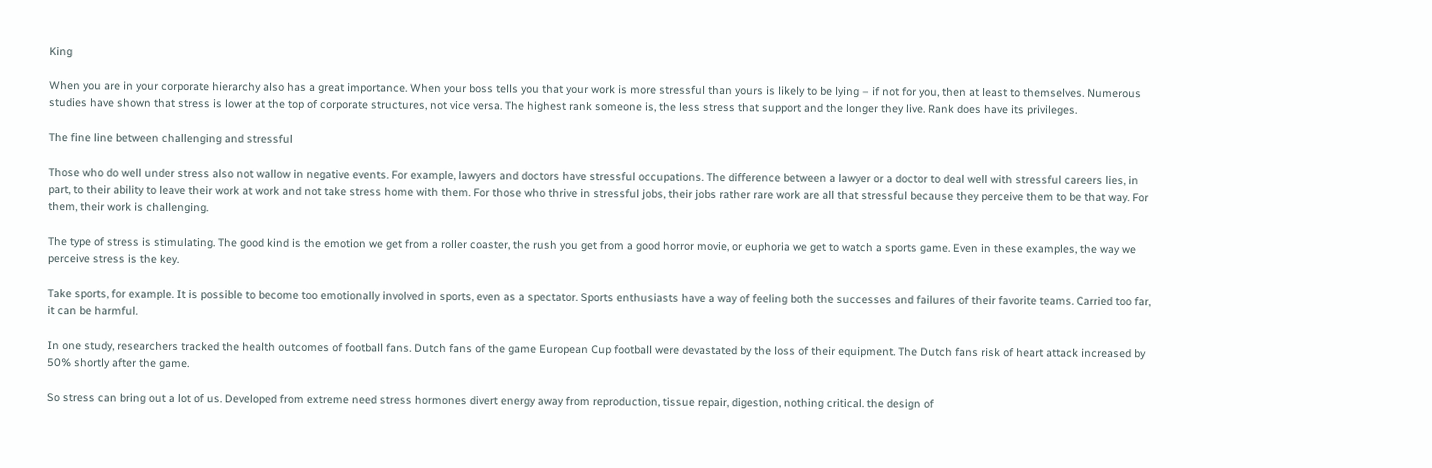King

When you are in your corporate hierarchy also has a great importance. When your boss tells you that your work is more stressful than yours is likely to be lying – if not for you, then at least to themselves. Numerous studies have shown that stress is lower at the top of corporate structures, not vice versa. The highest rank someone is, the less stress that support and the longer they live. Rank does have its privileges.

The fine line between challenging and stressful

Those who do well under stress also not wallow in negative events. For example, lawyers and doctors have stressful occupations. The difference between a lawyer or a doctor to deal well with stressful careers lies, in part, to their ability to leave their work at work and not take stress home with them. For those who thrive in stressful jobs, their jobs rather rare work are all that stressful because they perceive them to be that way. For them, their work is challenging.

The type of stress is stimulating. The good kind is the emotion we get from a roller coaster, the rush you get from a good horror movie, or euphoria we get to watch a sports game. Even in these examples, the way we perceive stress is the key.

Take sports, for example. It is possible to become too emotionally involved in sports, even as a spectator. Sports enthusiasts have a way of feeling both the successes and failures of their favorite teams. Carried too far, it can be harmful.

In one study, researchers tracked the health outcomes of football fans. Dutch fans of the game European Cup football were devastated by the loss of their equipment. The Dutch fans risk of heart attack increased by 50% shortly after the game.

So stress can bring out a lot of us. Developed from extreme need stress hormones divert energy away from reproduction, tissue repair, digestion, nothing critical. the design of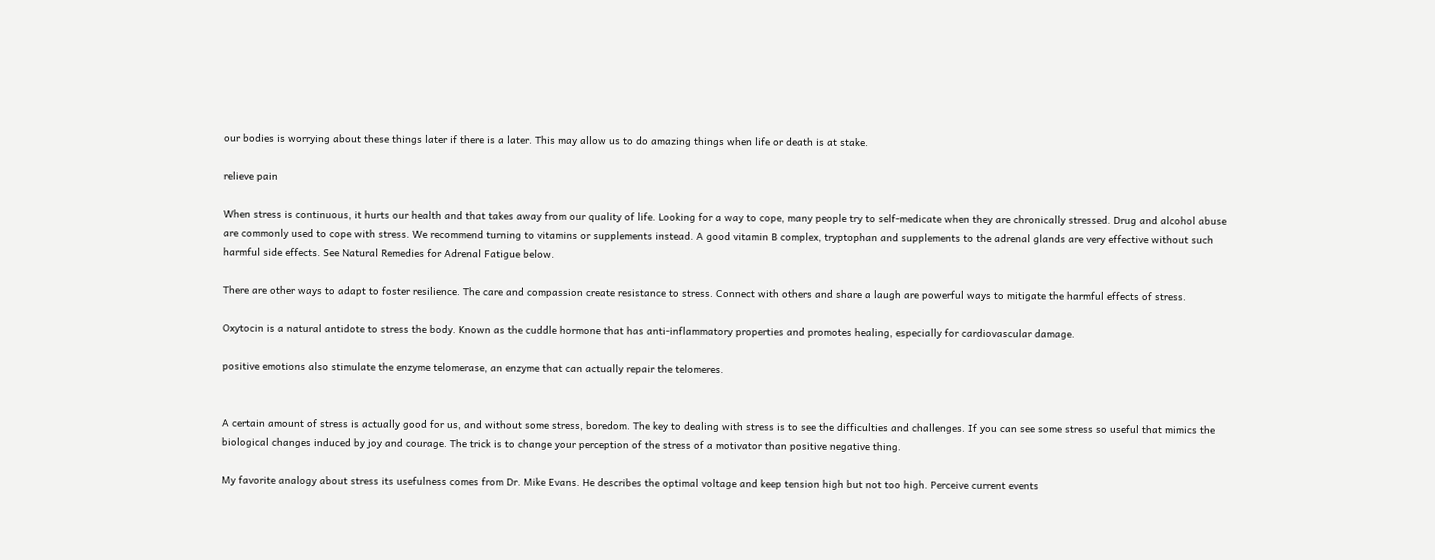our bodies is worrying about these things later if there is a later. This may allow us to do amazing things when life or death is at stake.

relieve pain

When stress is continuous, it hurts our health and that takes away from our quality of life. Looking for a way to cope, many people try to self-medicate when they are chronically stressed. Drug and alcohol abuse are commonly used to cope with stress. We recommend turning to vitamins or supplements instead. A good vitamin B complex, tryptophan and supplements to the adrenal glands are very effective without such harmful side effects. See Natural Remedies for Adrenal Fatigue below.

There are other ways to adapt to foster resilience. The care and compassion create resistance to stress. Connect with others and share a laugh are powerful ways to mitigate the harmful effects of stress.

Oxytocin is a natural antidote to stress the body. Known as the cuddle hormone that has anti-inflammatory properties and promotes healing, especially for cardiovascular damage.

positive emotions also stimulate the enzyme telomerase, an enzyme that can actually repair the telomeres.


A certain amount of stress is actually good for us, and without some stress, boredom. The key to dealing with stress is to see the difficulties and challenges. If you can see some stress so useful that mimics the biological changes induced by joy and courage. The trick is to change your perception of the stress of a motivator than positive negative thing.

My favorite analogy about stress its usefulness comes from Dr. Mike Evans. He describes the optimal voltage and keep tension high but not too high. Perceive current events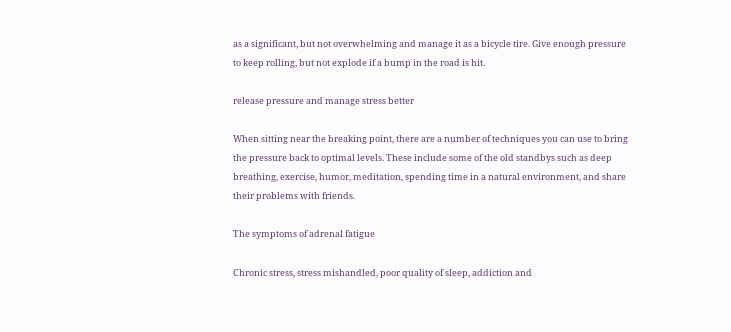as a significant, but not overwhelming and manage it as a bicycle tire. Give enough pressure to keep rolling, but not explode if a bump in the road is hit.

release pressure and manage stress better

When sitting near the breaking point, there are a number of techniques you can use to bring the pressure back to optimal levels. These include some of the old standbys such as deep breathing, exercise, humor, meditation, spending time in a natural environment, and share their problems with friends.

The symptoms of adrenal fatigue

Chronic stress, stress mishandled, poor quality of sleep, addiction and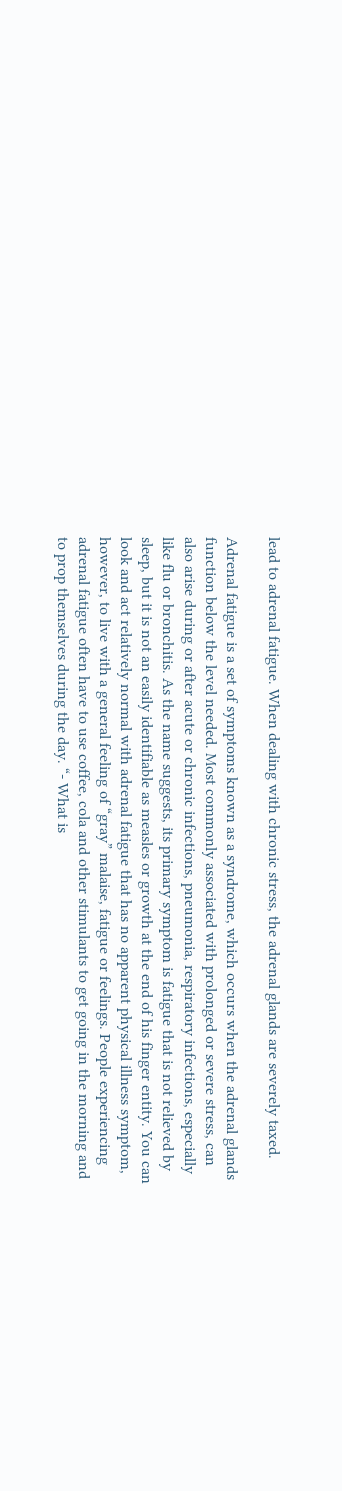lead to adrenal fatigue. When dealing with chronic stress, the adrenal glands are severely taxed.

Adrenal fatigue is a set of symptoms known as a syndrome, which occurs when the adrenal glands function below the level needed. Most commonly associated with prolonged or severe stress, can also arise during or after acute or chronic infections, pneumonia, respiratory infections, especially like flu or bronchitis. As the name suggests, its primary symptom is fatigue that is not relieved by sleep, but it is not an easily identifiable as measles or growth at the end of his finger entity. You can look and act relatively normal with adrenal fatigue that has no apparent physical illness symptom, however, to live with a general feeling of “gray” malaise, fatigue or feelings. People experiencing adrenal fatigue often have to use coffee, cola and other stimulants to get going in the morning and to prop themselves during the day. “- What is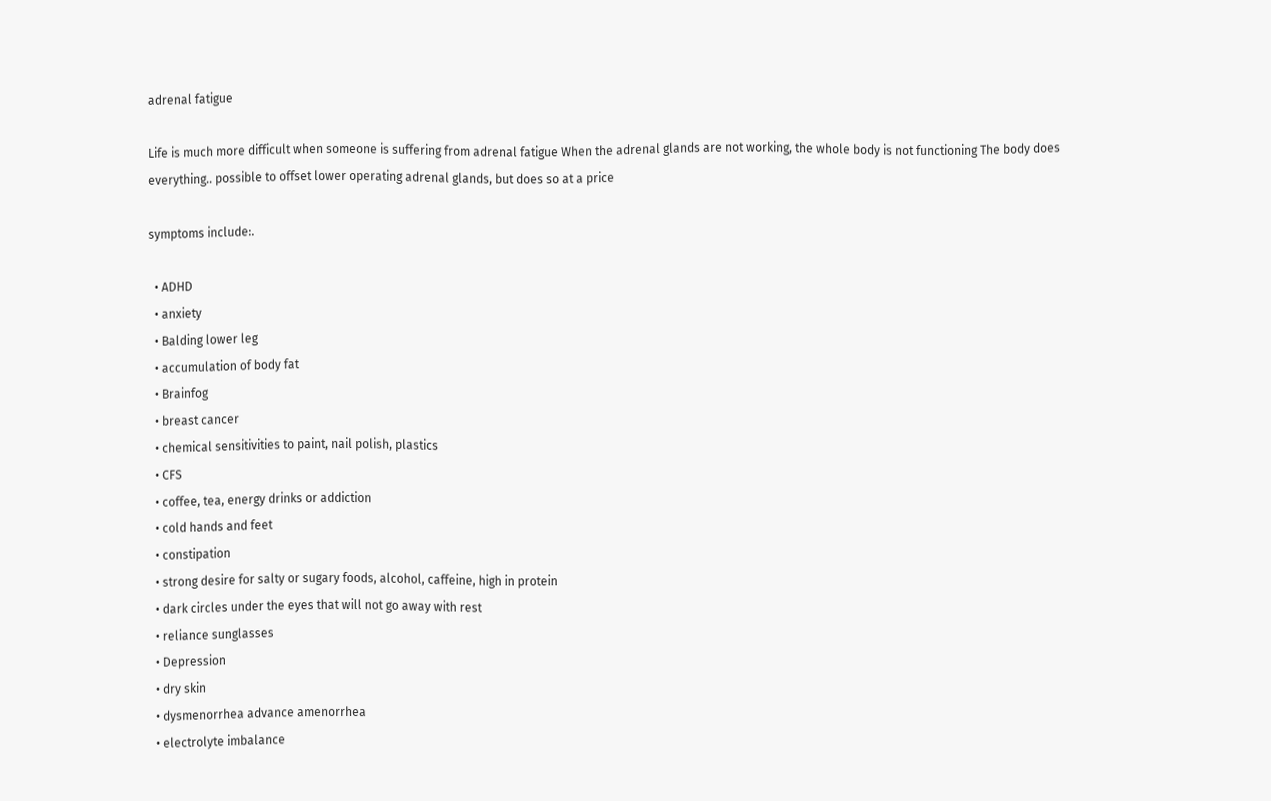adrenal fatigue

Life is much more difficult when someone is suffering from adrenal fatigue When the adrenal glands are not working, the whole body is not functioning The body does everything.. possible to offset lower operating adrenal glands, but does so at a price

symptoms include:.

  • ADHD
  • anxiety
  • Balding lower leg
  • accumulation of body fat
  • Brainfog
  • breast cancer
  • chemical sensitivities to paint, nail polish, plastics
  • CFS
  • coffee, tea, energy drinks or addiction
  • cold hands and feet
  • constipation
  • strong desire for salty or sugary foods, alcohol, caffeine, high in protein
  • dark circles under the eyes that will not go away with rest
  • reliance sunglasses
  • Depression
  • dry skin
  • dysmenorrhea advance amenorrhea
  • electrolyte imbalance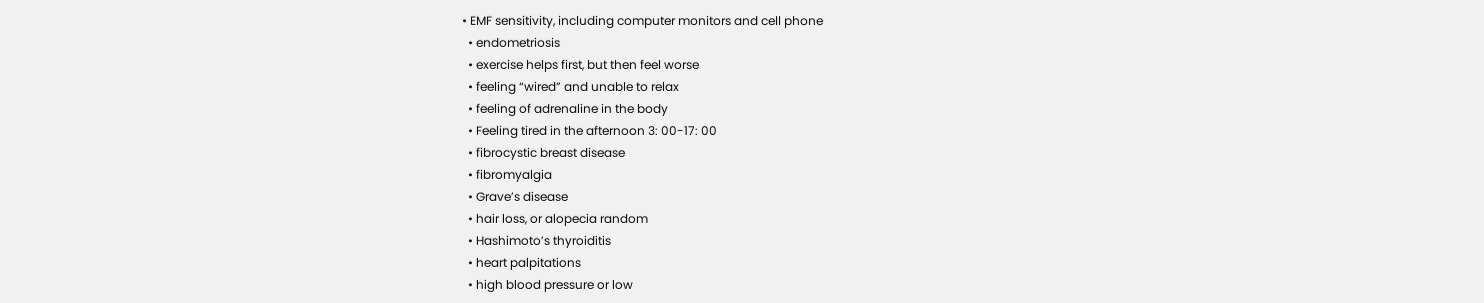• EMF sensitivity, including computer monitors and cell phone
  • endometriosis
  • exercise helps first, but then feel worse
  • feeling “wired” and unable to relax
  • feeling of adrenaline in the body
  • Feeling tired in the afternoon 3: 00-17: 00
  • fibrocystic breast disease
  • fibromyalgia
  • Grave’s disease
  • hair loss, or alopecia random
  • Hashimoto’s thyroiditis
  • heart palpitations
  • high blood pressure or low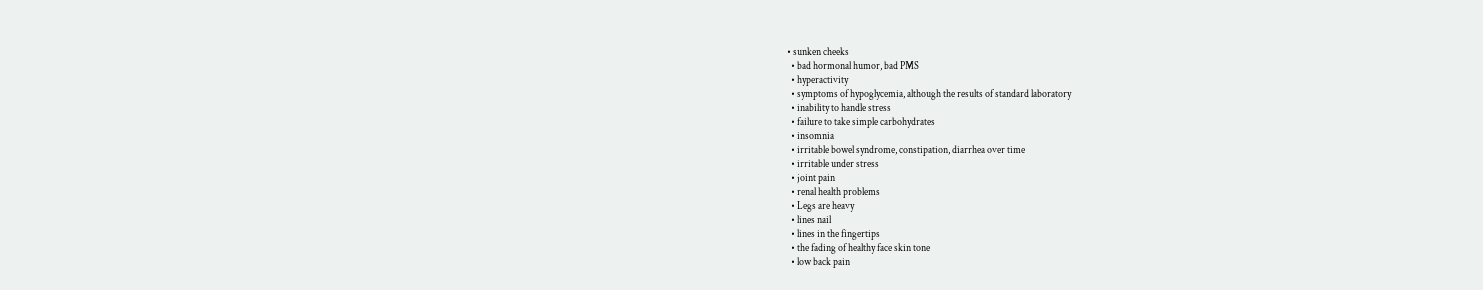• sunken cheeks
  • bad hormonal humor, bad PMS
  • hyperactivity
  • symptoms of hypoglycemia, although the results of standard laboratory
  • inability to handle stress
  • failure to take simple carbohydrates
  • insomnia
  • irritable bowel syndrome, constipation, diarrhea over time
  • irritable under stress
  • joint pain
  • renal health problems
  • Legs are heavy
  • lines nail
  • lines in the fingertips
  • the fading of healthy face skin tone
  • low back pain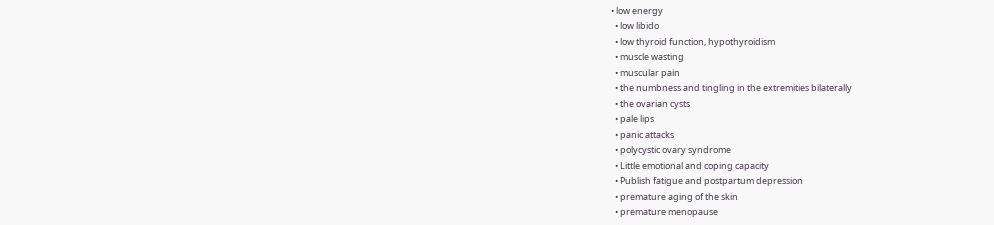• low energy
  • low libido
  • low thyroid function, hypothyroidism
  • muscle wasting
  • muscular pain
  • the numbness and tingling in the extremities bilaterally
  • the ovarian cysts
  • pale lips
  • panic attacks
  • polycystic ovary syndrome
  • Little emotional and coping capacity
  • Publish fatigue and postpartum depression
  • premature aging of the skin
  • premature menopause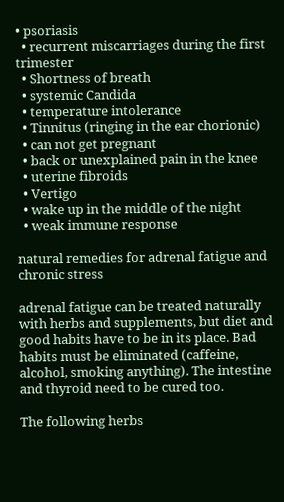• psoriasis
  • recurrent miscarriages during the first trimester
  • Shortness of breath
  • systemic Candida
  • temperature intolerance
  • Tinnitus (ringing in the ear chorionic)
  • can not get pregnant
  • back or unexplained pain in the knee
  • uterine fibroids
  • Vertigo
  • wake up in the middle of the night
  • weak immune response

natural remedies for adrenal fatigue and chronic stress

adrenal fatigue can be treated naturally with herbs and supplements, but diet and good habits have to be in its place. Bad habits must be eliminated (caffeine, alcohol, smoking anything). The intestine and thyroid need to be cured too.

The following herbs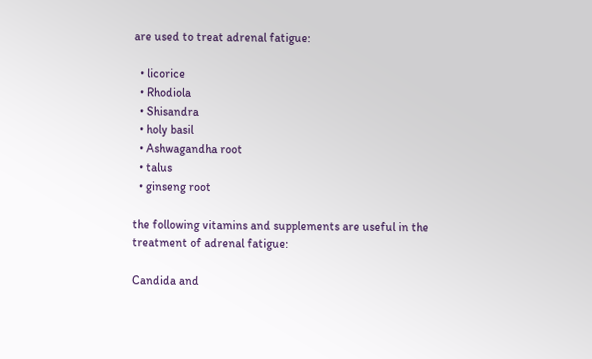are used to treat adrenal fatigue:

  • licorice
  • Rhodiola
  • Shisandra
  • holy basil
  • Ashwagandha root
  • talus
  • ginseng root

the following vitamins and supplements are useful in the treatment of adrenal fatigue:

Candida and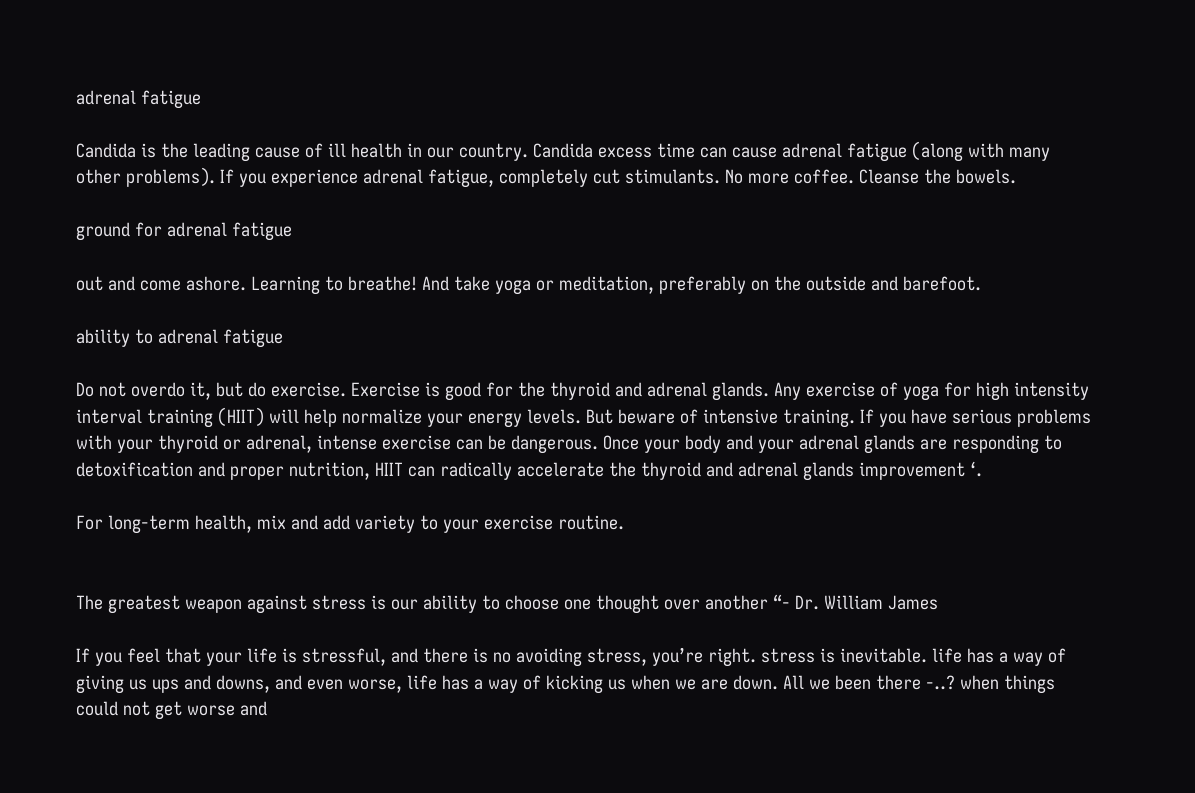adrenal fatigue

Candida is the leading cause of ill health in our country. Candida excess time can cause adrenal fatigue (along with many other problems). If you experience adrenal fatigue, completely cut stimulants. No more coffee. Cleanse the bowels.

ground for adrenal fatigue

out and come ashore. Learning to breathe! And take yoga or meditation, preferably on the outside and barefoot.

ability to adrenal fatigue

Do not overdo it, but do exercise. Exercise is good for the thyroid and adrenal glands. Any exercise of yoga for high intensity interval training (HIIT) will help normalize your energy levels. But beware of intensive training. If you have serious problems with your thyroid or adrenal, intense exercise can be dangerous. Once your body and your adrenal glands are responding to detoxification and proper nutrition, HIIT can radically accelerate the thyroid and adrenal glands improvement ‘.

For long-term health, mix and add variety to your exercise routine.


The greatest weapon against stress is our ability to choose one thought over another “- Dr. William James

If you feel that your life is stressful, and there is no avoiding stress, you’re right. stress is inevitable. life has a way of giving us ups and downs, and even worse, life has a way of kicking us when we are down. All we been there -..? when things could not get worse and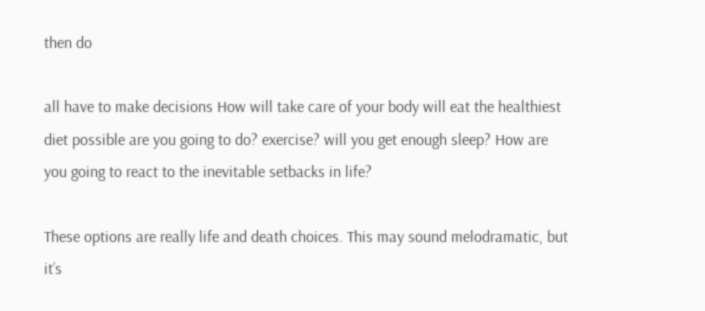then do

all have to make decisions How will take care of your body will eat the healthiest diet possible are you going to do? exercise? will you get enough sleep? How are you going to react to the inevitable setbacks in life?

These options are really life and death choices. This may sound melodramatic, but it’s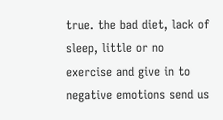true. the bad diet, lack of sleep, little or no exercise and give in to negative emotions send us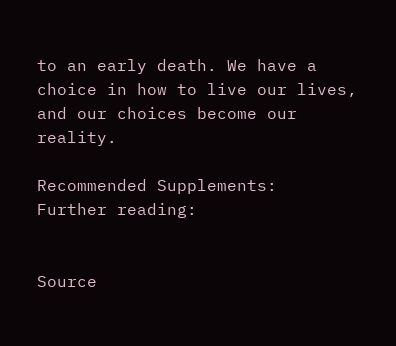to an early death. We have a choice in how to live our lives, and our choices become our reality.

Recommended Supplements:
Further reading:


Source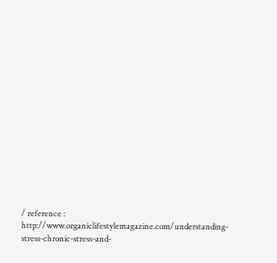/ reference : http://www.organiclifestylemagazine.com/understanding-stress-chronic-stress-and-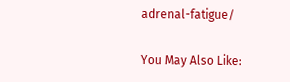adrenal-fatigue/

You May Also Like: